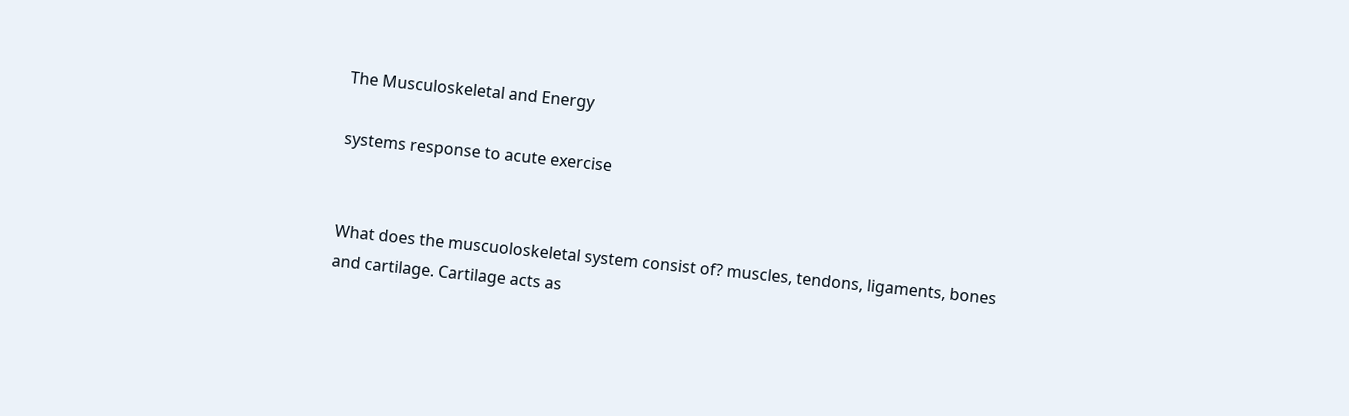The Musculoskeletal and Energy

systems response to acute exercise


What does the muscuoloskeletal system consist of? muscles, tendons, ligaments, bones and cartilage. Cartilage acts as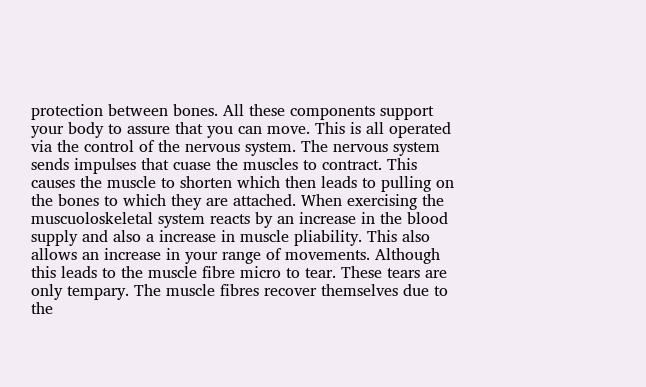protection between bones. All these components support your body to assure that you can move. This is all operated via the control of the nervous system. The nervous system sends impulses that cuase the muscles to contract. This causes the muscle to shorten which then leads to pulling on the bones to which they are attached. When exercising the muscuoloskeletal system reacts by an increase in the blood supply and also a increase in muscle pliability. This also allows an increase in your range of movements. Although this leads to the muscle fibre micro to tear. These tears are only tempary. The muscle fibres recover themselves due to the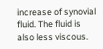increase of synovial fluid. The fluid is also less viscous.